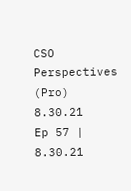CSO Perspectives (Pro) 8.30.21
Ep 57 | 8.30.21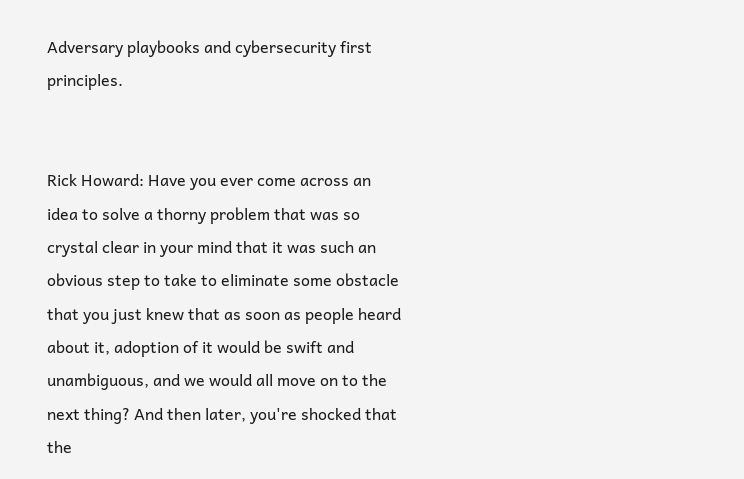Adversary playbooks and cybersecurity first principles.


Rick Howard: Have you ever come across an idea to solve a thorny problem that was so crystal clear in your mind that it was such an obvious step to take to eliminate some obstacle that you just knew that as soon as people heard about it, adoption of it would be swift and unambiguous, and we would all move on to the next thing? And then later, you're shocked that the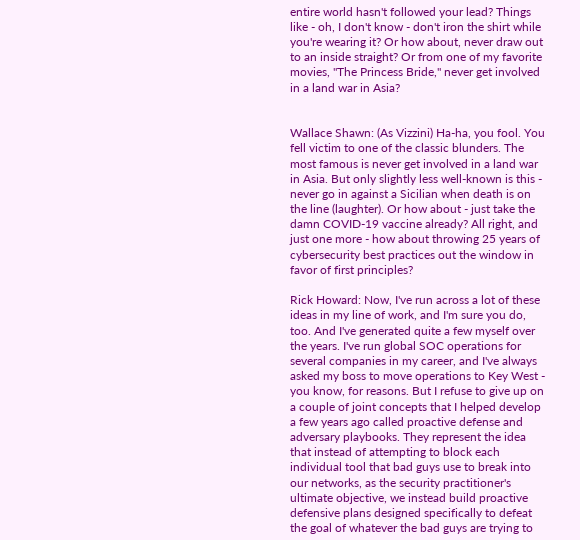entire world hasn't followed your lead? Things like - oh, I don't know - don't iron the shirt while you're wearing it? Or how about, never draw out to an inside straight? Or from one of my favorite movies, "The Princess Bride," never get involved in a land war in Asia?


Wallace Shawn: (As Vizzini) Ha-ha, you fool. You fell victim to one of the classic blunders. The most famous is never get involved in a land war in Asia. But only slightly less well-known is this - never go in against a Sicilian when death is on the line (laughter). Or how about - just take the damn COVID-19 vaccine already? All right, and just one more - how about throwing 25 years of cybersecurity best practices out the window in favor of first principles?

Rick Howard: Now, I've run across a lot of these ideas in my line of work, and I'm sure you do, too. And I've generated quite a few myself over the years. I've run global SOC operations for several companies in my career, and I've always asked my boss to move operations to Key West - you know, for reasons. But I refuse to give up on a couple of joint concepts that I helped develop a few years ago called proactive defense and adversary playbooks. They represent the idea that instead of attempting to block each individual tool that bad guys use to break into our networks, as the security practitioner's ultimate objective, we instead build proactive defensive plans designed specifically to defeat the goal of whatever the bad guys are trying to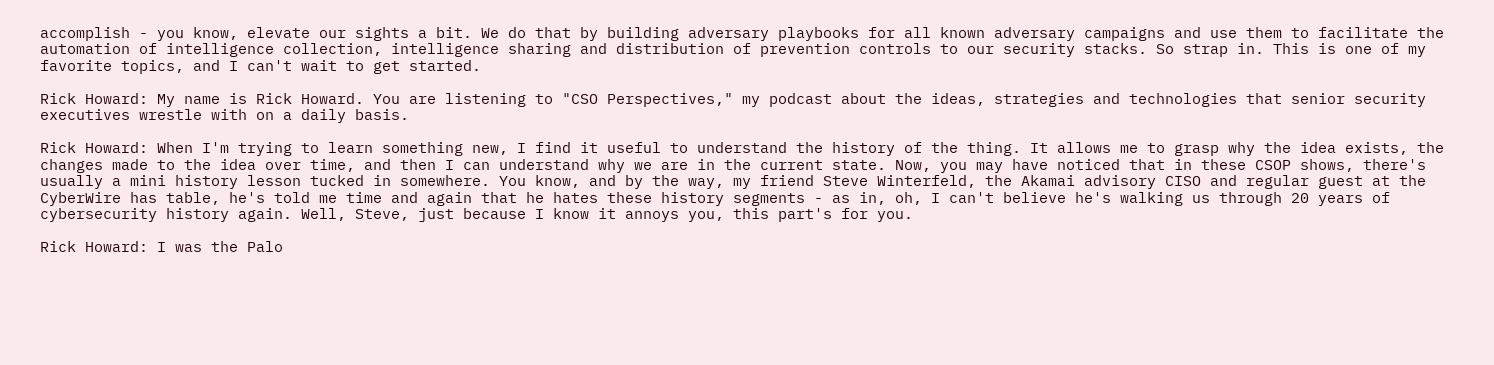accomplish - you know, elevate our sights a bit. We do that by building adversary playbooks for all known adversary campaigns and use them to facilitate the automation of intelligence collection, intelligence sharing and distribution of prevention controls to our security stacks. So strap in. This is one of my favorite topics, and I can't wait to get started.

Rick Howard: My name is Rick Howard. You are listening to "CSO Perspectives," my podcast about the ideas, strategies and technologies that senior security executives wrestle with on a daily basis.

Rick Howard: When I'm trying to learn something new, I find it useful to understand the history of the thing. It allows me to grasp why the idea exists, the changes made to the idea over time, and then I can understand why we are in the current state. Now, you may have noticed that in these CSOP shows, there's usually a mini history lesson tucked in somewhere. You know, and by the way, my friend Steve Winterfeld, the Akamai advisory CISO and regular guest at the CyberWire has table, he's told me time and again that he hates these history segments - as in, oh, I can't believe he's walking us through 20 years of cybersecurity history again. Well, Steve, just because I know it annoys you, this part's for you.

Rick Howard: I was the Palo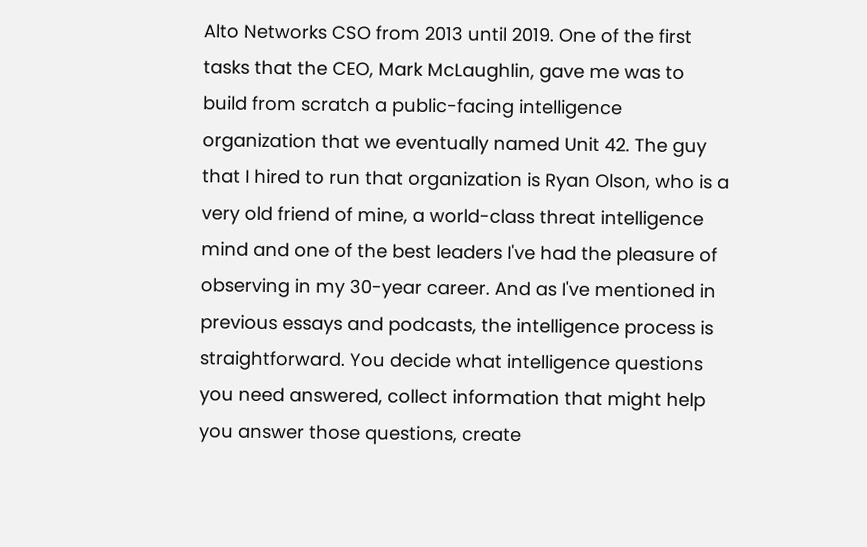Alto Networks CSO from 2013 until 2019. One of the first tasks that the CEO, Mark McLaughlin, gave me was to build from scratch a public-facing intelligence organization that we eventually named Unit 42. The guy that I hired to run that organization is Ryan Olson, who is a very old friend of mine, a world-class threat intelligence mind and one of the best leaders I've had the pleasure of observing in my 30-year career. And as I've mentioned in previous essays and podcasts, the intelligence process is straightforward. You decide what intelligence questions you need answered, collect information that might help you answer those questions, create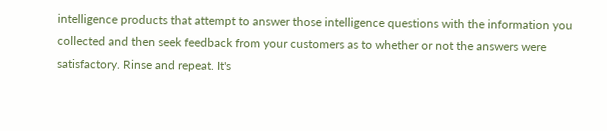intelligence products that attempt to answer those intelligence questions with the information you collected and then seek feedback from your customers as to whether or not the answers were satisfactory. Rinse and repeat. It's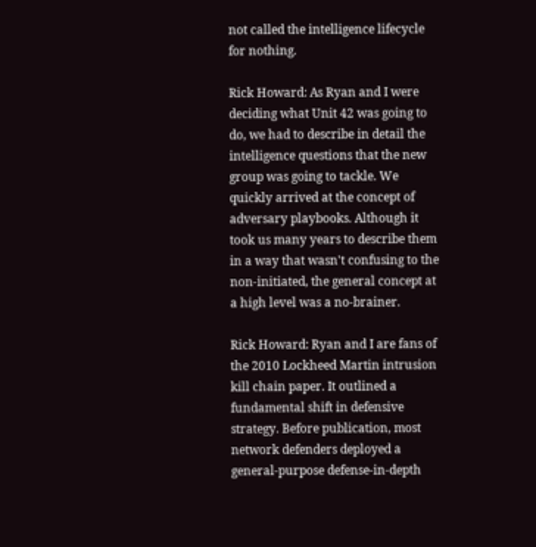not called the intelligence lifecycle for nothing.

Rick Howard: As Ryan and I were deciding what Unit 42 was going to do, we had to describe in detail the intelligence questions that the new group was going to tackle. We quickly arrived at the concept of adversary playbooks. Although it took us many years to describe them in a way that wasn't confusing to the non-initiated, the general concept at a high level was a no-brainer.

Rick Howard: Ryan and I are fans of the 2010 Lockheed Martin intrusion kill chain paper. It outlined a fundamental shift in defensive strategy. Before publication, most network defenders deployed a general-purpose defense-in-depth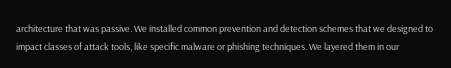architecture that was passive. We installed common prevention and detection schemes that we designed to impact classes of attack tools, like specific malware or phishing techniques. We layered them in our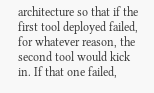architecture so that if the first tool deployed failed, for whatever reason, the second tool would kick in. If that one failed,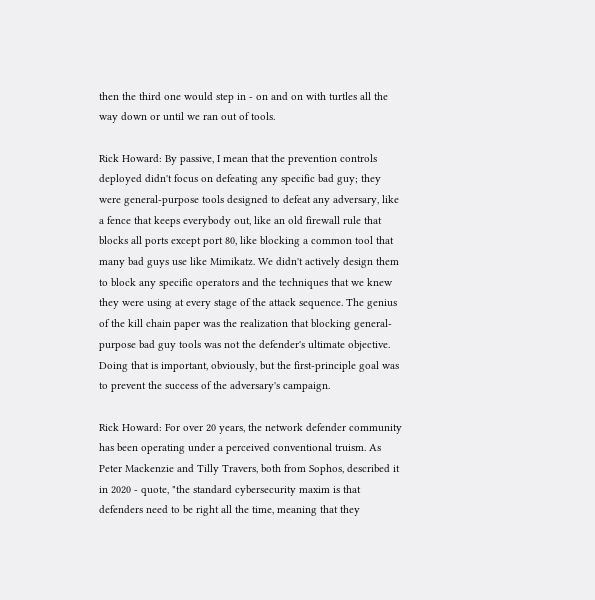then the third one would step in - on and on with turtles all the way down or until we ran out of tools.

Rick Howard: By passive, I mean that the prevention controls deployed didn't focus on defeating any specific bad guy; they were general-purpose tools designed to defeat any adversary, like a fence that keeps everybody out, like an old firewall rule that blocks all ports except port 80, like blocking a common tool that many bad guys use like Mimikatz. We didn't actively design them to block any specific operators and the techniques that we knew they were using at every stage of the attack sequence. The genius of the kill chain paper was the realization that blocking general-purpose bad guy tools was not the defender's ultimate objective. Doing that is important, obviously, but the first-principle goal was to prevent the success of the adversary's campaign.

Rick Howard: For over 20 years, the network defender community has been operating under a perceived conventional truism. As Peter Mackenzie and Tilly Travers, both from Sophos, described it in 2020 - quote, "the standard cybersecurity maxim is that defenders need to be right all the time, meaning that they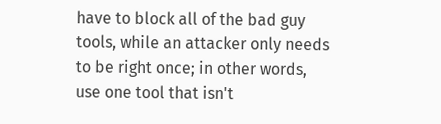have to block all of the bad guy tools, while an attacker only needs to be right once; in other words, use one tool that isn't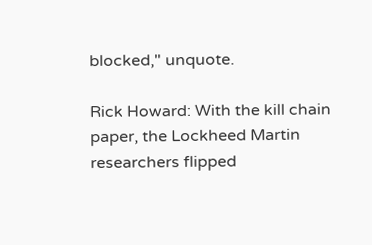blocked," unquote.

Rick Howard: With the kill chain paper, the Lockheed Martin researchers flipped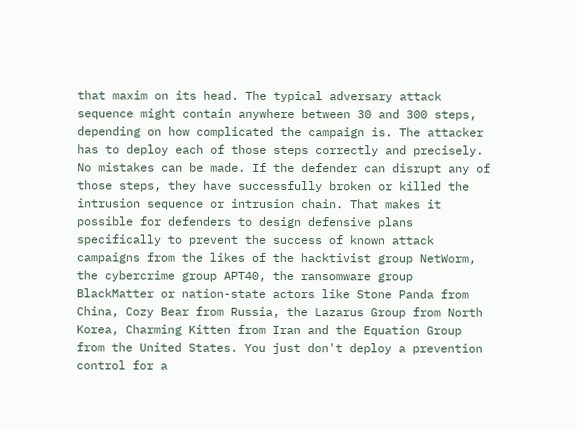that maxim on its head. The typical adversary attack sequence might contain anywhere between 30 and 300 steps, depending on how complicated the campaign is. The attacker has to deploy each of those steps correctly and precisely. No mistakes can be made. If the defender can disrupt any of those steps, they have successfully broken or killed the intrusion sequence or intrusion chain. That makes it possible for defenders to design defensive plans specifically to prevent the success of known attack campaigns from the likes of the hacktivist group NetWorm, the cybercrime group APT40, the ransomware group BlackMatter or nation-state actors like Stone Panda from China, Cozy Bear from Russia, the Lazarus Group from North Korea, Charming Kitten from Iran and the Equation Group from the United States. You just don't deploy a prevention control for a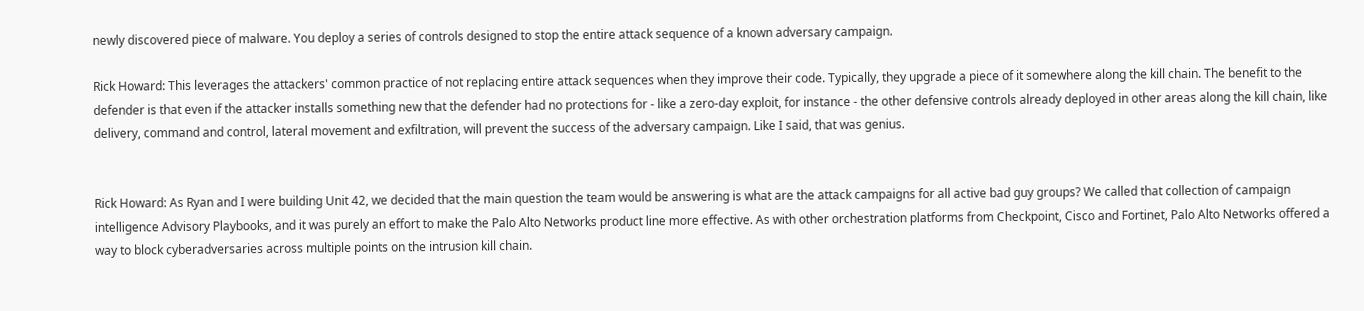newly discovered piece of malware. You deploy a series of controls designed to stop the entire attack sequence of a known adversary campaign.

Rick Howard: This leverages the attackers' common practice of not replacing entire attack sequences when they improve their code. Typically, they upgrade a piece of it somewhere along the kill chain. The benefit to the defender is that even if the attacker installs something new that the defender had no protections for - like a zero-day exploit, for instance - the other defensive controls already deployed in other areas along the kill chain, like delivery, command and control, lateral movement and exfiltration, will prevent the success of the adversary campaign. Like I said, that was genius.


Rick Howard: As Ryan and I were building Unit 42, we decided that the main question the team would be answering is what are the attack campaigns for all active bad guy groups? We called that collection of campaign intelligence Advisory Playbooks, and it was purely an effort to make the Palo Alto Networks product line more effective. As with other orchestration platforms from Checkpoint, Cisco and Fortinet, Palo Alto Networks offered a way to block cyberadversaries across multiple points on the intrusion kill chain.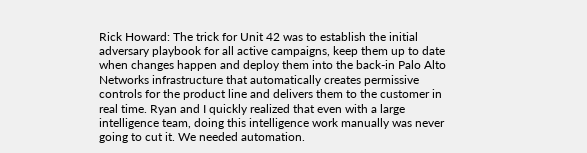Rick Howard: The trick for Unit 42 was to establish the initial adversary playbook for all active campaigns, keep them up to date when changes happen and deploy them into the back-in Palo Alto Networks infrastructure that automatically creates permissive controls for the product line and delivers them to the customer in real time. Ryan and I quickly realized that even with a large intelligence team, doing this intelligence work manually was never going to cut it. We needed automation.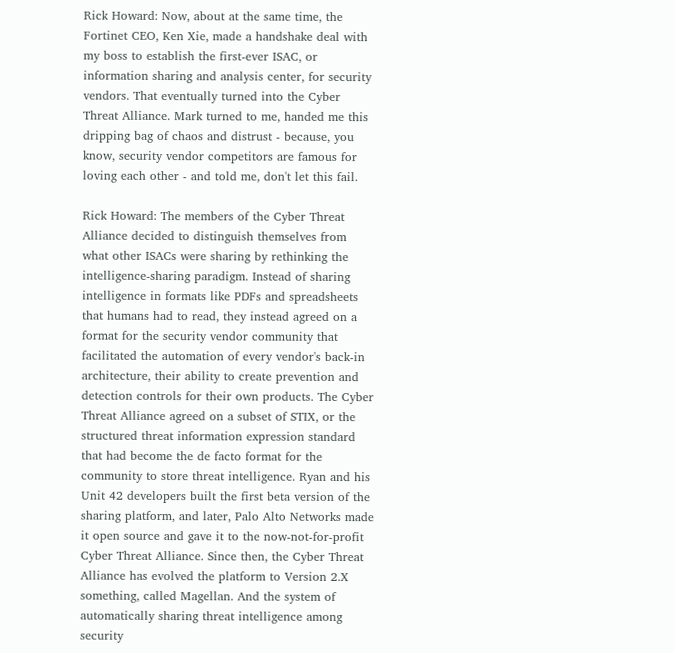Rick Howard: Now, about at the same time, the Fortinet CEO, Ken Xie, made a handshake deal with my boss to establish the first-ever ISAC, or information sharing and analysis center, for security vendors. That eventually turned into the Cyber Threat Alliance. Mark turned to me, handed me this dripping bag of chaos and distrust - because, you know, security vendor competitors are famous for loving each other - and told me, don't let this fail.

Rick Howard: The members of the Cyber Threat Alliance decided to distinguish themselves from what other ISACs were sharing by rethinking the intelligence-sharing paradigm. Instead of sharing intelligence in formats like PDFs and spreadsheets that humans had to read, they instead agreed on a format for the security vendor community that facilitated the automation of every vendor's back-in architecture, their ability to create prevention and detection controls for their own products. The Cyber Threat Alliance agreed on a subset of STIX, or the structured threat information expression standard that had become the de facto format for the community to store threat intelligence. Ryan and his Unit 42 developers built the first beta version of the sharing platform, and later, Palo Alto Networks made it open source and gave it to the now-not-for-profit Cyber Threat Alliance. Since then, the Cyber Threat Alliance has evolved the platform to Version 2.X something, called Magellan. And the system of automatically sharing threat intelligence among security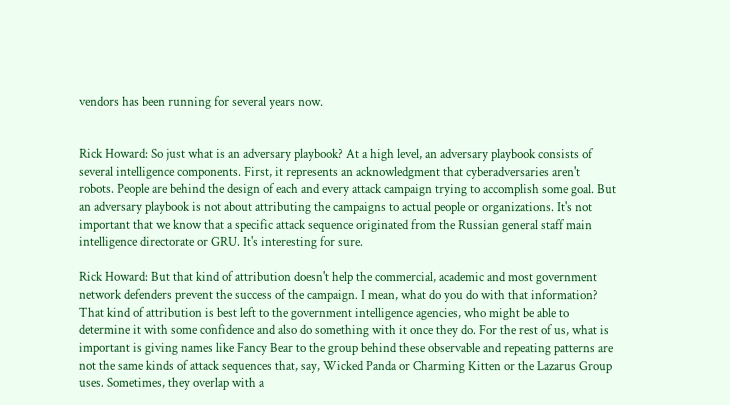vendors has been running for several years now.


Rick Howard: So just what is an adversary playbook? At a high level, an adversary playbook consists of several intelligence components. First, it represents an acknowledgment that cyberadversaries aren't robots. People are behind the design of each and every attack campaign trying to accomplish some goal. But an adversary playbook is not about attributing the campaigns to actual people or organizations. It's not important that we know that a specific attack sequence originated from the Russian general staff main intelligence directorate or GRU. It's interesting for sure.

Rick Howard: But that kind of attribution doesn't help the commercial, academic and most government network defenders prevent the success of the campaign. I mean, what do you do with that information? That kind of attribution is best left to the government intelligence agencies, who might be able to determine it with some confidence and also do something with it once they do. For the rest of us, what is important is giving names like Fancy Bear to the group behind these observable and repeating patterns are not the same kinds of attack sequences that, say, Wicked Panda or Charming Kitten or the Lazarus Group uses. Sometimes, they overlap with a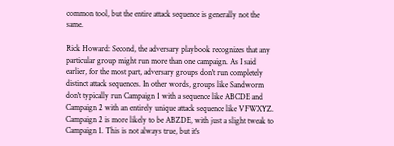common tool, but the entire attack sequence is generally not the same.

Rick Howard: Second, the adversary playbook recognizes that any particular group might run more than one campaign. As I said earlier, for the most part, adversary groups don't run completely distinct attack sequences. In other words, groups like Sandworm don't typically run Campaign 1 with a sequence like ABCDE and Campaign 2 with an entirely unique attack sequence like VFWXYZ. Campaign 2 is more likely to be ABZDE, with just a slight tweak to Campaign 1. This is not always true, but it's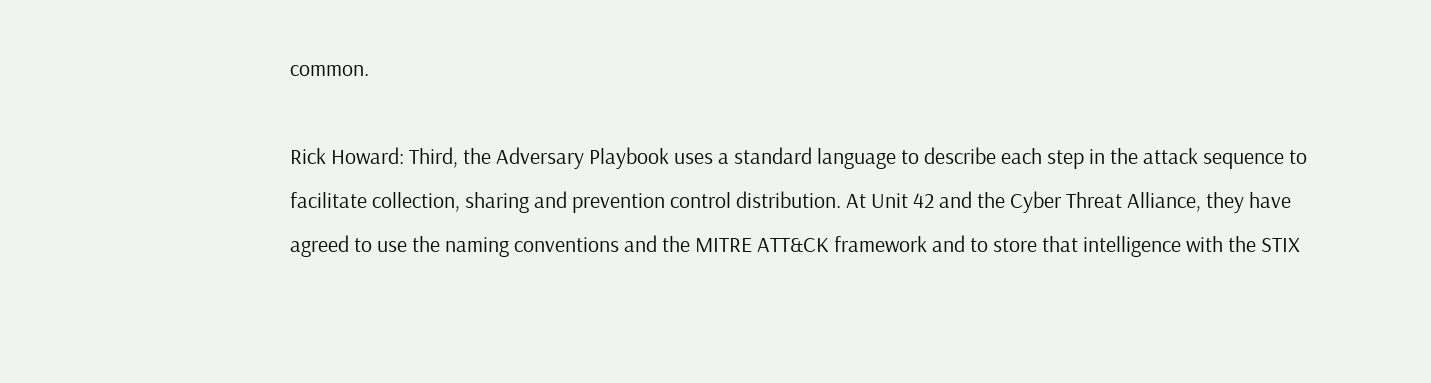common.

Rick Howard: Third, the Adversary Playbook uses a standard language to describe each step in the attack sequence to facilitate collection, sharing and prevention control distribution. At Unit 42 and the Cyber Threat Alliance, they have agreed to use the naming conventions and the MITRE ATT&CK framework and to store that intelligence with the STIX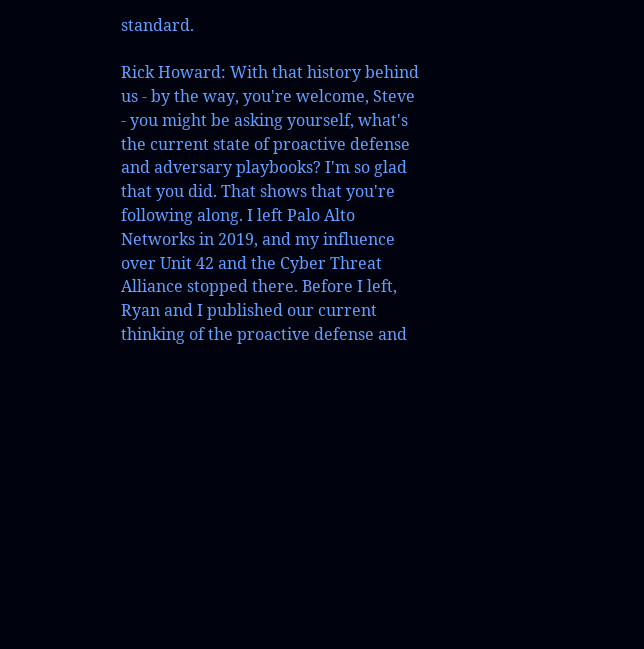standard.

Rick Howard: With that history behind us - by the way, you're welcome, Steve - you might be asking yourself, what's the current state of proactive defense and adversary playbooks? I'm so glad that you did. That shows that you're following along. I left Palo Alto Networks in 2019, and my influence over Unit 42 and the Cyber Threat Alliance stopped there. Before I left, Ryan and I published our current thinking of the proactive defense and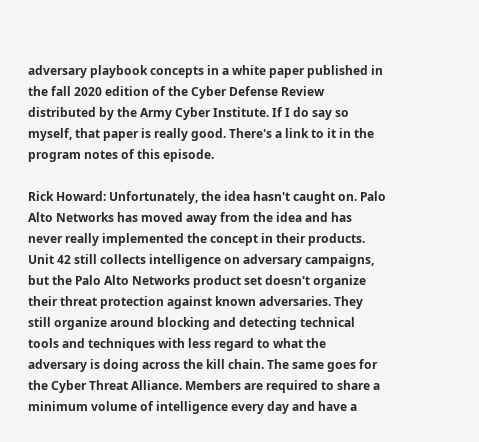adversary playbook concepts in a white paper published in the fall 2020 edition of the Cyber Defense Review distributed by the Army Cyber Institute. If I do say so myself, that paper is really good. There's a link to it in the program notes of this episode.

Rick Howard: Unfortunately, the idea hasn't caught on. Palo Alto Networks has moved away from the idea and has never really implemented the concept in their products. Unit 42 still collects intelligence on adversary campaigns, but the Palo Alto Networks product set doesn't organize their threat protection against known adversaries. They still organize around blocking and detecting technical tools and techniques with less regard to what the adversary is doing across the kill chain. The same goes for the Cyber Threat Alliance. Members are required to share a minimum volume of intelligence every day and have a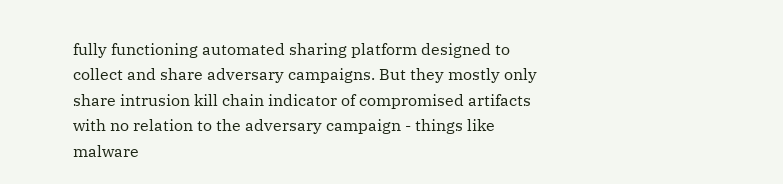fully functioning automated sharing platform designed to collect and share adversary campaigns. But they mostly only share intrusion kill chain indicator of compromised artifacts with no relation to the adversary campaign - things like malware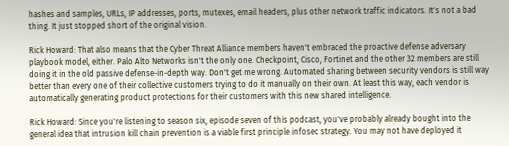hashes and samples, URLs, IP addresses, ports, mutexes, email headers, plus other network traffic indicators. It's not a bad thing. It just stopped short of the original vision.

Rick Howard: That also means that the Cyber Threat Alliance members haven't embraced the proactive defense adversary playbook model, either. Palo Alto Networks isn't the only one. Checkpoint, Cisco, Fortinet and the other 32 members are still doing it in the old passive defense-in-depth way. Don't get me wrong. Automated sharing between security vendors is still way better than every one of their collective customers trying to do it manually on their own. At least this way, each vendor is automatically generating product protections for their customers with this new shared intelligence.

Rick Howard: Since you're listening to season six, episode seven of this podcast, you've probably already bought into the general idea that intrusion kill chain prevention is a viable first principle infosec strategy. You may not have deployed it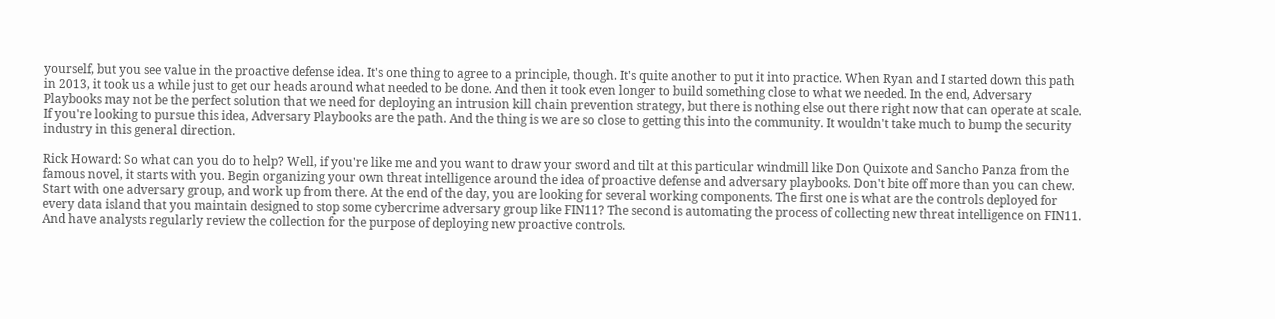yourself, but you see value in the proactive defense idea. It's one thing to agree to a principle, though. It's quite another to put it into practice. When Ryan and I started down this path in 2013, it took us a while just to get our heads around what needed to be done. And then it took even longer to build something close to what we needed. In the end, Adversary Playbooks may not be the perfect solution that we need for deploying an intrusion kill chain prevention strategy, but there is nothing else out there right now that can operate at scale. If you're looking to pursue this idea, Adversary Playbooks are the path. And the thing is we are so close to getting this into the community. It wouldn't take much to bump the security industry in this general direction.

Rick Howard: So what can you do to help? Well, if you're like me and you want to draw your sword and tilt at this particular windmill like Don Quixote and Sancho Panza from the famous novel, it starts with you. Begin organizing your own threat intelligence around the idea of proactive defense and adversary playbooks. Don't bite off more than you can chew. Start with one adversary group, and work up from there. At the end of the day, you are looking for several working components. The first one is what are the controls deployed for every data island that you maintain designed to stop some cybercrime adversary group like FIN11? The second is automating the process of collecting new threat intelligence on FIN11. And have analysts regularly review the collection for the purpose of deploying new proactive controls.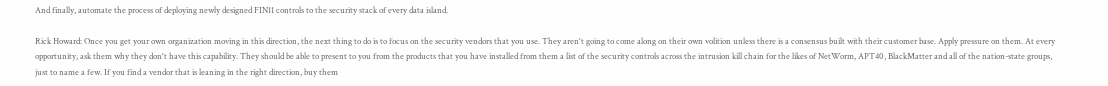And finally, automate the process of deploying newly designed FIN11 controls to the security stack of every data island.

Rick Howard: Once you get your own organization moving in this direction, the next thing to do is to focus on the security vendors that you use. They aren't going to come along on their own volition unless there is a consensus built with their customer base. Apply pressure on them. At every opportunity, ask them why they don't have this capability. They should be able to present to you from the products that you have installed from them a list of the security controls across the intrusion kill chain for the likes of NetWorm, APT40, BlackMatter and all of the nation-state groups, just to name a few. If you find a vendor that is leaning in the right direction, buy them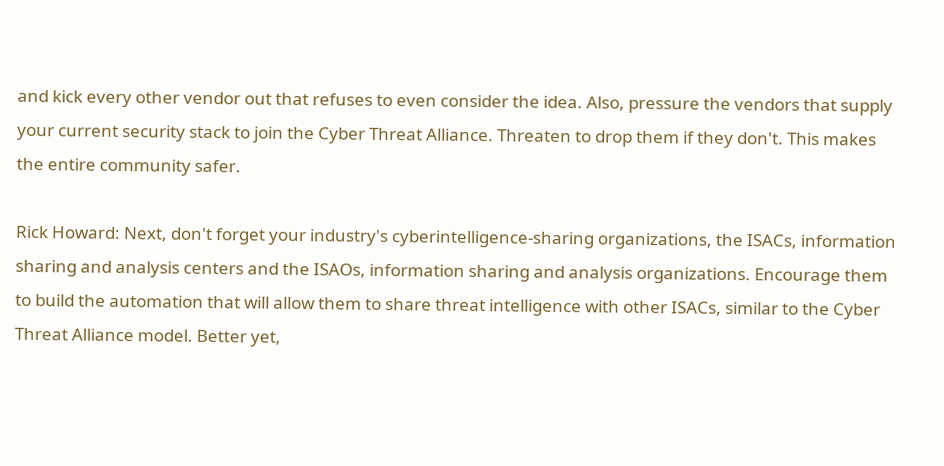and kick every other vendor out that refuses to even consider the idea. Also, pressure the vendors that supply your current security stack to join the Cyber Threat Alliance. Threaten to drop them if they don't. This makes the entire community safer.

Rick Howard: Next, don't forget your industry's cyberintelligence-sharing organizations, the ISACs, information sharing and analysis centers and the ISAOs, information sharing and analysis organizations. Encourage them to build the automation that will allow them to share threat intelligence with other ISACs, similar to the Cyber Threat Alliance model. Better yet,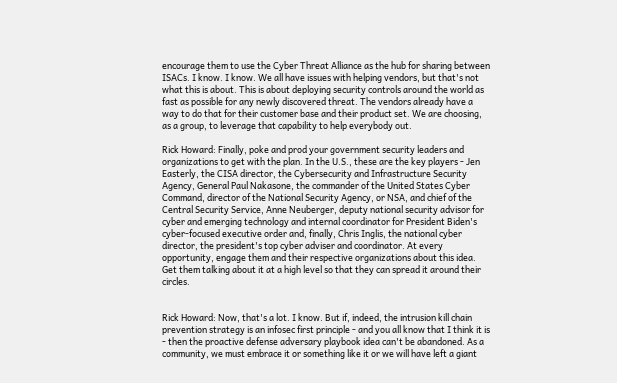encourage them to use the Cyber Threat Alliance as the hub for sharing between ISACs. I know. I know. We all have issues with helping vendors, but that's not what this is about. This is about deploying security controls around the world as fast as possible for any newly discovered threat. The vendors already have a way to do that for their customer base and their product set. We are choosing, as a group, to leverage that capability to help everybody out.

Rick Howard: Finally, poke and prod your government security leaders and organizations to get with the plan. In the U.S., these are the key players - Jen Easterly, the CISA director, the Cybersecurity and Infrastructure Security Agency, General Paul Nakasone, the commander of the United States Cyber Command, director of the National Security Agency, or NSA, and chief of the Central Security Service, Anne Neuberger, deputy national security advisor for cyber and emerging technology and internal coordinator for President Biden's cyber-focused executive order and, finally, Chris Inglis, the national cyber director, the president's top cyber adviser and coordinator. At every opportunity, engage them and their respective organizations about this idea. Get them talking about it at a high level so that they can spread it around their circles.


Rick Howard: Now, that's a lot. I know. But if, indeed, the intrusion kill chain prevention strategy is an infosec first principle - and you all know that I think it is - then the proactive defense adversary playbook idea can't be abandoned. As a community, we must embrace it or something like it or we will have left a giant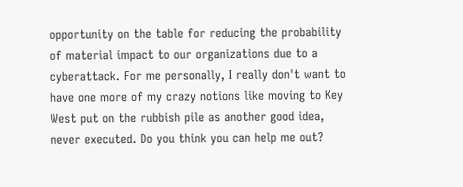opportunity on the table for reducing the probability of material impact to our organizations due to a cyberattack. For me personally, I really don't want to have one more of my crazy notions like moving to Key West put on the rubbish pile as another good idea, never executed. Do you think you can help me out?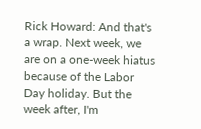Rick Howard: And that's a wrap. Next week, we are on a one-week hiatus because of the Labor Day holiday. But the week after, I'm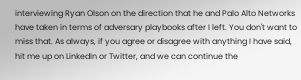interviewing Ryan Olson on the direction that he and Palo Alto Networks have taken in terms of adversary playbooks after I left. You don't want to miss that. As always, if you agree or disagree with anything I have said, hit me up on LinkedIn or Twitter, and we can continue the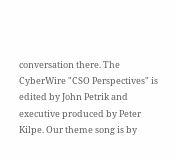conversation there. The CyberWire "CSO Perspectives" is edited by John Petrik and executive produced by Peter Kilpe. Our theme song is by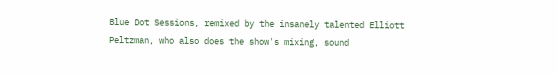Blue Dot Sessions, remixed by the insanely talented Elliott Peltzman, who also does the show's mixing, sound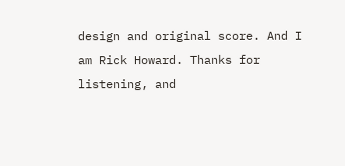design and original score. And I am Rick Howard. Thanks for listening, and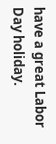have a great Labor Day holiday.